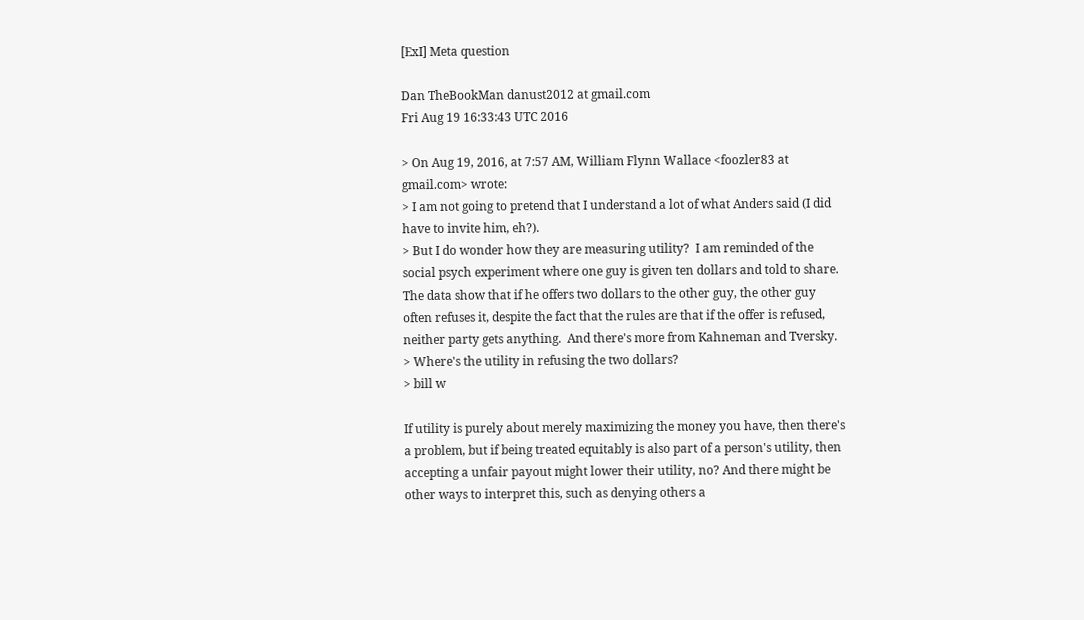[ExI] Meta question

Dan TheBookMan danust2012 at gmail.com
Fri Aug 19 16:33:43 UTC 2016

> On Aug 19, 2016, at 7:57 AM, William Flynn Wallace <foozler83 at gmail.com> wrote:
> I am not going to pretend that I understand a lot of what Anders said (I did have to invite him, eh?).
> But I do wonder how they are measuring utility?  I am reminded of the social psych experiment where one guy is given ten dollars and told to share.  The data show that if he offers two dollars to the other guy, the other guy often refuses it, despite the fact that the rules are that if the offer is refused, neither party gets anything.  And there's more from Kahneman and Tversky.
> Where's the utility in refusing the two dollars?
> bill w

If utility is purely about merely maximizing the money you have, then there's a problem, but if being treated equitably is also part of a person's utility, then accepting a unfair payout might lower their utility, no? And there might be other ways to interpret this, such as denying others a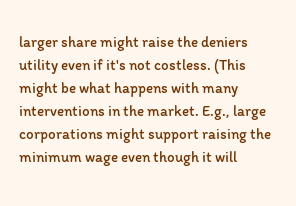larger share might raise the deniers utility even if it's not costless. (This might be what happens with many interventions in the market. E.g., large corporations might support raising the minimum wage even though it will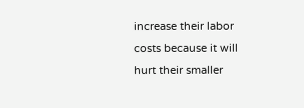increase their labor costs because it will hurt their smaller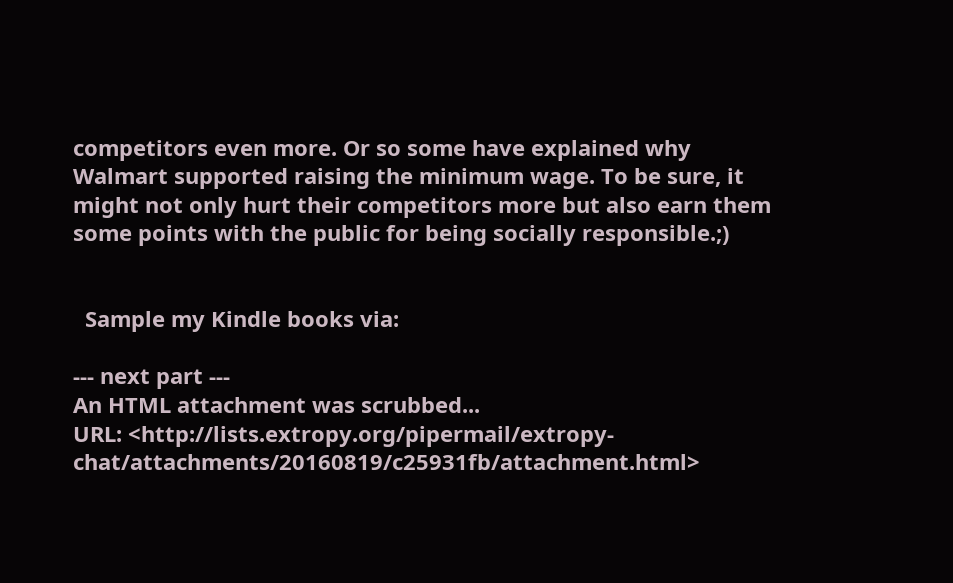competitors even more. Or so some have explained why Walmart supported raising the minimum wage. To be sure, it might not only hurt their competitors more but also earn them some points with the public for being socially responsible.;)


  Sample my Kindle books via:

--- next part ---
An HTML attachment was scrubbed...
URL: <http://lists.extropy.org/pipermail/extropy-chat/attachments/20160819/c25931fb/attachment.html>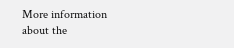More information about the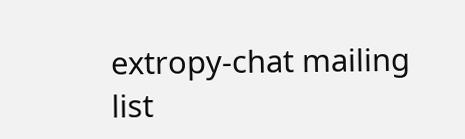extropy-chat mailing list